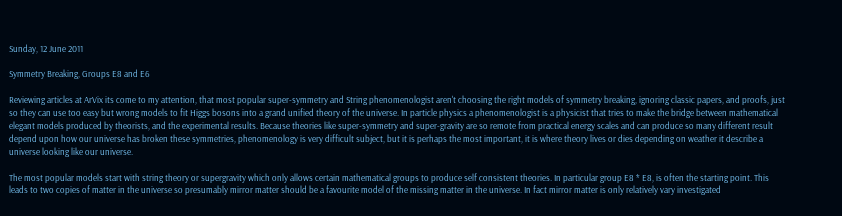Sunday, 12 June 2011

Symmetry Breaking, Groups E8 and E6

Reviewing articles at ArVix its come to my attention, that most popular super-symmetry and String phenomenologist aren't choosing the right models of symmetry breaking, ignoring classic papers, and proofs, just so they can use too easy but wrong models to fit Higgs bosons into a grand unified theory of the universe. In particle physics a phenomenologist is a physicist that tries to make the bridge between mathematical elegant models produced by theorists, and the experimental results. Because theories like super-symmetry and super-gravity are so remote from practical energy scales and can produce so many different result depend upon how our universe has broken these symmetries, phenomenology is very difficult subject, but it is perhaps the most important, it is where theory lives or dies depending on weather it describe a universe looking like our universe.

The most popular models start with string theory or supergravity which only allows certain mathematical groups to produce self consistent theories. In particular group E8 * E8, is often the starting point. This leads to two copies of matter in the universe so presumably mirror matter should be a favourite model of the missing matter in the universe. In fact mirror matter is only relatively vary investigated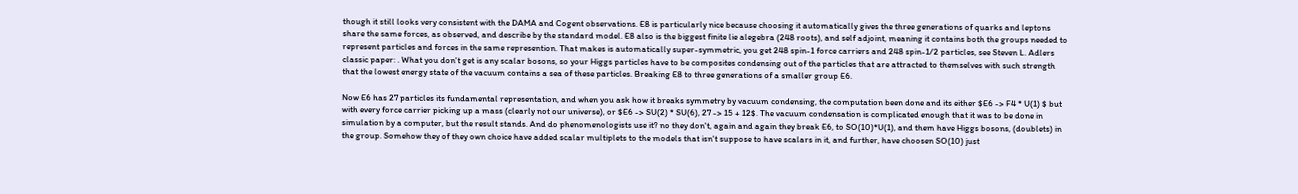though it still looks very consistent with the DAMA and Cogent observations. E8 is particularly nice because choosing it automatically gives the three generations of quarks and leptons share the same forces, as observed, and describe by the standard model. E8 also is the biggest finite lie alegebra (248 roots), and self adjoint, meaning it contains both the groups needed to represent particles and forces in the same represention. That makes is automatically super-symmetric, you get 248 spin-1 force carriers and 248 spin-1/2 particles, see Steven L. Adlers classic paper: . What you don't get is any scalar bosons, so your Higgs particles have to be composites condensing out of the particles that are attracted to themselves with such strength that the lowest energy state of the vacuum contains a sea of these particles. Breaking E8 to three generations of a smaller group E6.

Now E6 has 27 particles its fundamental representation, and when you ask how it breaks symmetry by vacuum condensing, the computation been done and its either $E6 -> F4 * U(1) $ but with every force carrier picking up a mass (clearly not our universe), or $E6 -> SU(2) * SU(6), 27 -> 15 + 12$. The vacuum condensation is complicated enough that it was to be done in simulation by a computer, but the result stands. And do phenomenologists use it? no they don't, again and again they break E6, to SO(10)*U(1), and them have Higgs bosons, (doublets) in the group. Somehow they of they own choice have added scalar multiplets to the models that isn't suppose to have scalars in it, and further, have choosen SO(10) just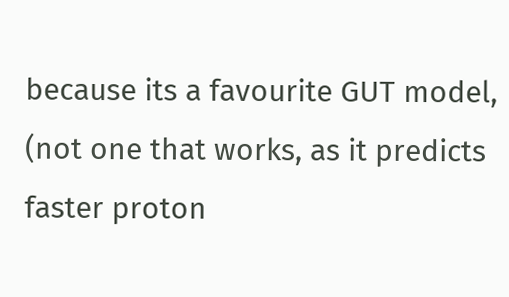because its a favourite GUT model, (not one that works, as it predicts faster proton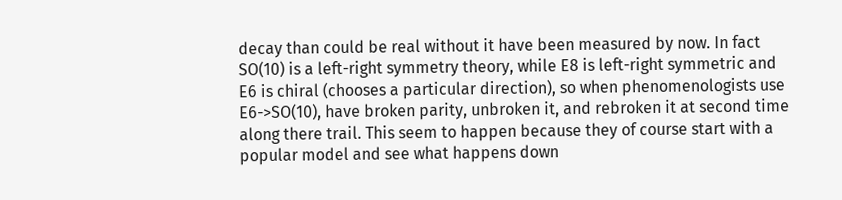decay than could be real without it have been measured by now. In fact SO(10) is a left-right symmetry theory, while E8 is left-right symmetric and E6 is chiral (chooses a particular direction), so when phenomenologists use E6->SO(10), have broken parity, unbroken it, and rebroken it at second time along there trail. This seem to happen because they of course start with a popular model and see what happens down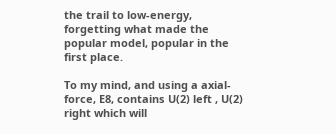the trail to low-energy, forgetting what made the popular model, popular in the first place.

To my mind, and using a axial-force, E8, contains U(2) left , U(2) right which will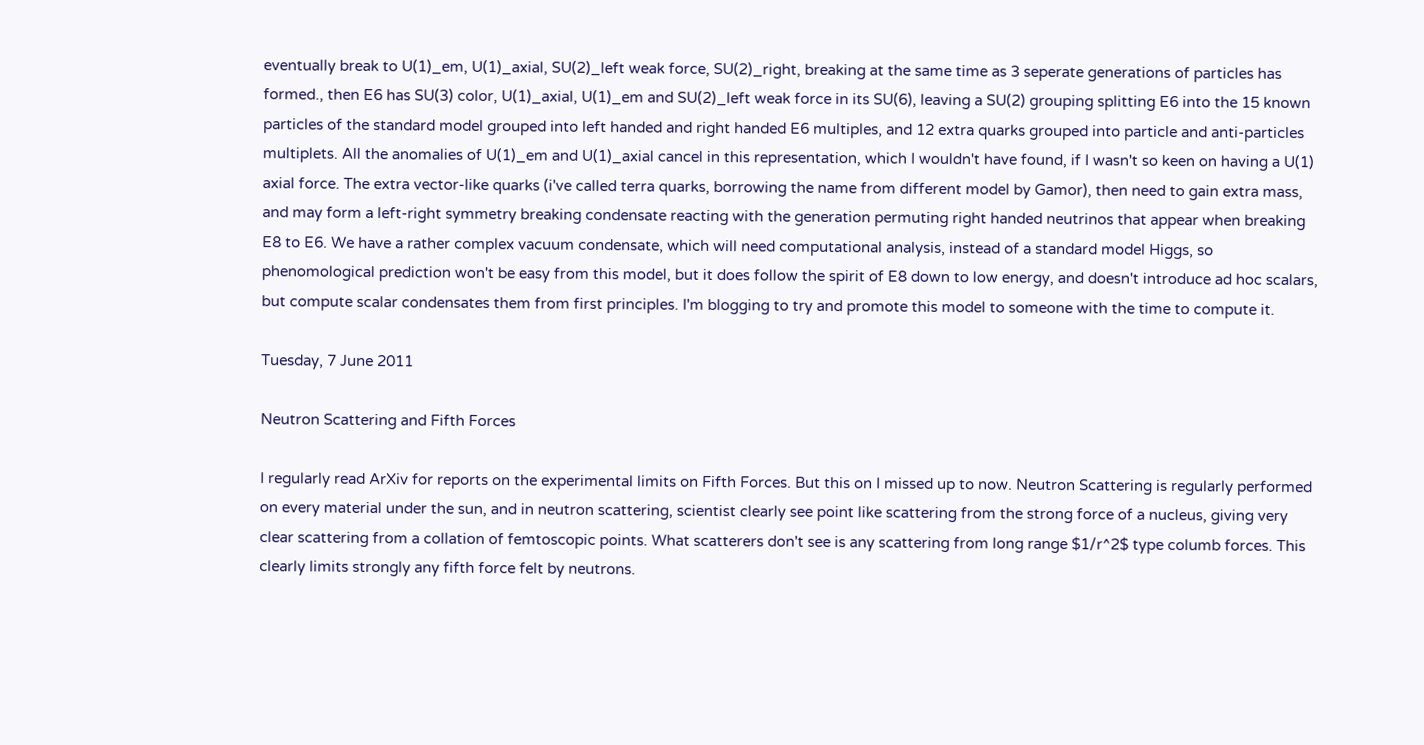eventually break to U(1)_em, U(1)_axial, SU(2)_left weak force, SU(2)_right, breaking at the same time as 3 seperate generations of particles has formed., then E6 has SU(3) color, U(1)_axial, U(1)_em and SU(2)_left weak force in its SU(6), leaving a SU(2) grouping splitting E6 into the 15 known particles of the standard model grouped into left handed and right handed E6 multiples, and 12 extra quarks grouped into particle and anti-particles multiplets. All the anomalies of U(1)_em and U(1)_axial cancel in this representation, which I wouldn't have found, if I wasn't so keen on having a U(1) axial force. The extra vector-like quarks (i've called terra quarks, borrowing the name from different model by Gamor), then need to gain extra mass, and may form a left-right symmetry breaking condensate reacting with the generation permuting right handed neutrinos that appear when breaking E8 to E6. We have a rather complex vacuum condensate, which will need computational analysis, instead of a standard model Higgs, so phenomological prediction won't be easy from this model, but it does follow the spirit of E8 down to low energy, and doesn't introduce ad hoc scalars, but compute scalar condensates them from first principles. I'm blogging to try and promote this model to someone with the time to compute it.

Tuesday, 7 June 2011

Neutron Scattering and Fifth Forces

I regularly read ArXiv for reports on the experimental limits on Fifth Forces. But this on I missed up to now. Neutron Scattering is regularly performed on every material under the sun, and in neutron scattering, scientist clearly see point like scattering from the strong force of a nucleus, giving very clear scattering from a collation of femtoscopic points. What scatterers don't see is any scattering from long range $1/r^2$ type columb forces. This clearly limits strongly any fifth force felt by neutrons.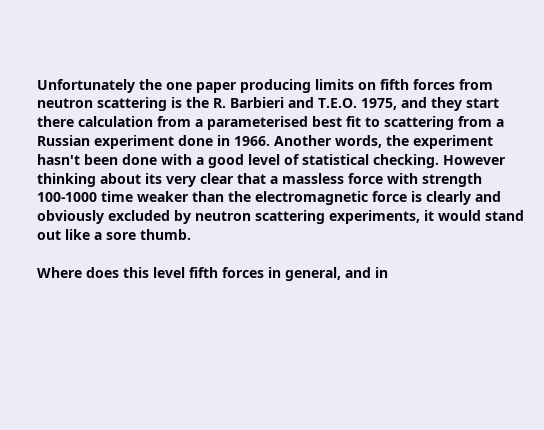Unfortunately the one paper producing limits on fifth forces from neutron scattering is the R. Barbieri and T.E.O. 1975, and they start there calculation from a parameterised best fit to scattering from a Russian experiment done in 1966. Another words, the experiment hasn't been done with a good level of statistical checking. However thinking about its very clear that a massless force with strength 100-1000 time weaker than the electromagnetic force is clearly and obviously excluded by neutron scattering experiments, it would stand out like a sore thumb.

Where does this level fifth forces in general, and in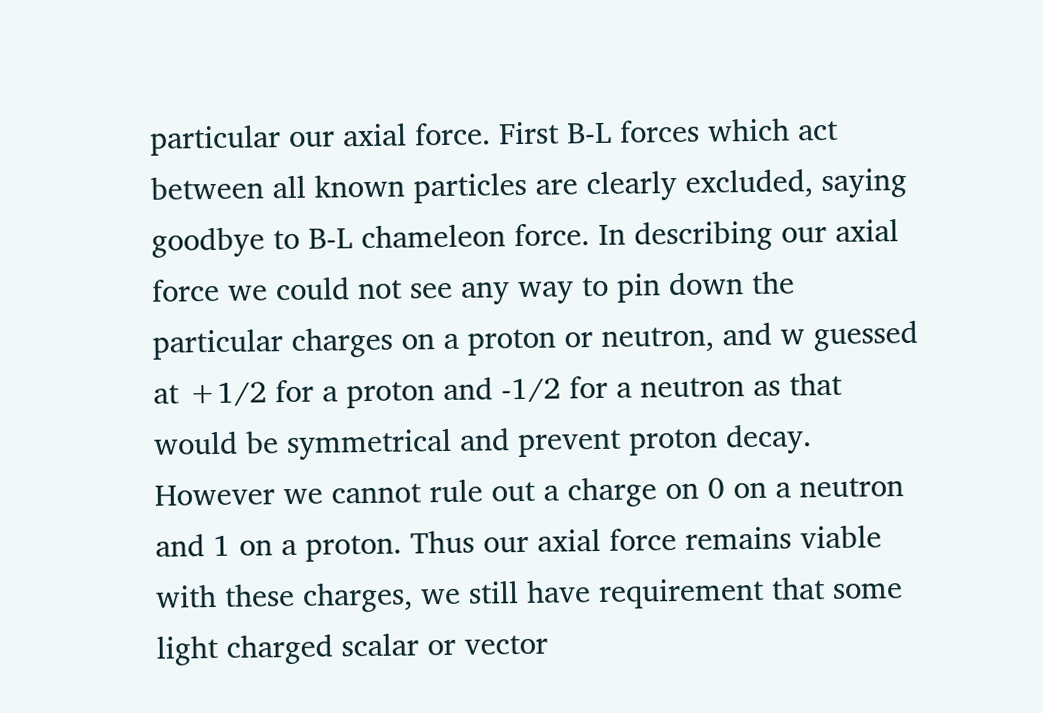particular our axial force. First B-L forces which act between all known particles are clearly excluded, saying goodbye to B-L chameleon force. In describing our axial force we could not see any way to pin down the particular charges on a proton or neutron, and w guessed at +1/2 for a proton and -1/2 for a neutron as that would be symmetrical and prevent proton decay. However we cannot rule out a charge on 0 on a neutron and 1 on a proton. Thus our axial force remains viable with these charges, we still have requirement that some light charged scalar or vector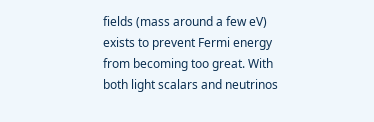fields (mass around a few eV) exists to prevent Fermi energy from becoming too great. With both light scalars and neutrinos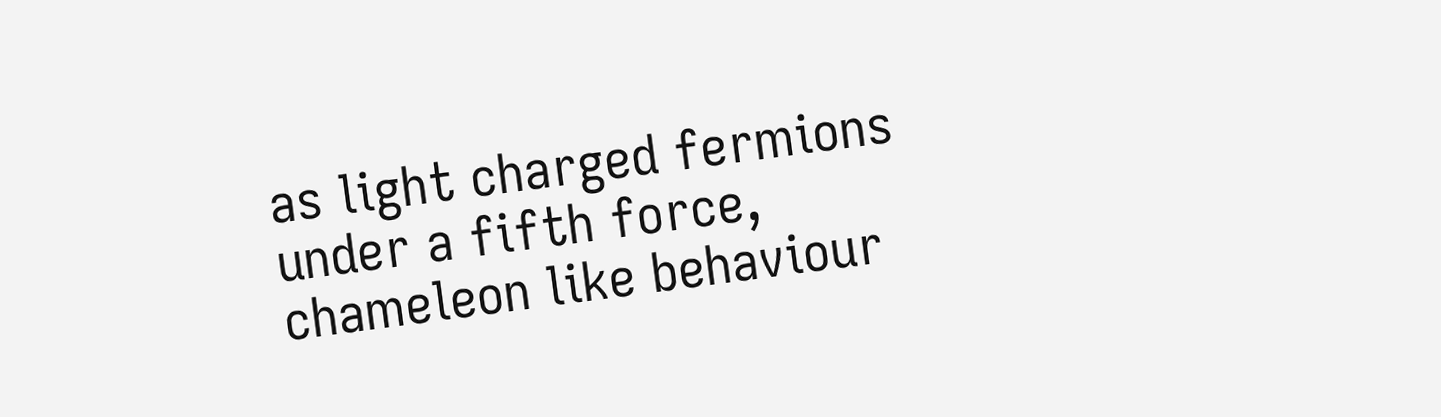as light charged fermions under a fifth force, chameleon like behaviour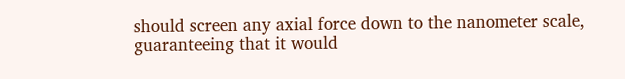should screen any axial force down to the nanometer scale, guaranteeing that it would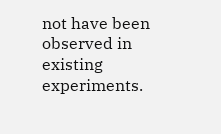not have been observed in existing experiments.